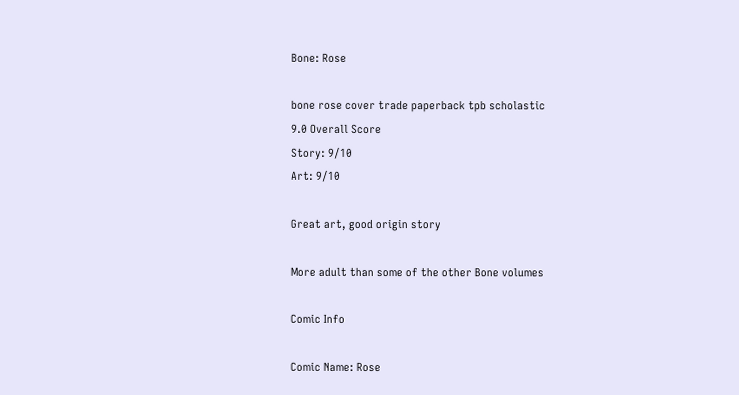Bone: Rose

bone rose cover trade paperback tpb scholastic
9.0 Overall Score
Story: 9/10
Art: 9/10

Great art, good origin story

More adult than some of the other Bone volumes

Comic Info

Comic Name: Rose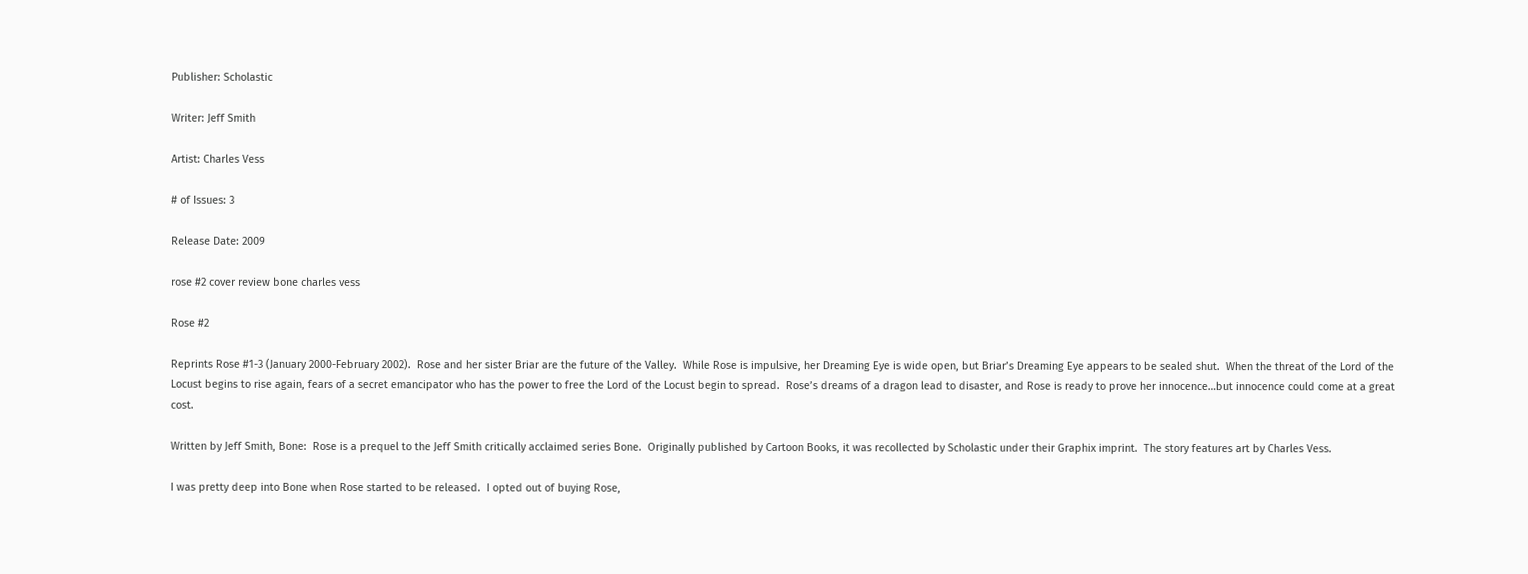Publisher: Scholastic

Writer: Jeff Smith

Artist: Charles Vess

# of Issues: 3

Release Date: 2009

rose #2 cover review bone charles vess

Rose #2

Reprints Rose #1-3 (January 2000-February 2002).  Rose and her sister Briar are the future of the Valley.  While Rose is impulsive, her Dreaming Eye is wide open, but Briar’s Dreaming Eye appears to be sealed shut.  When the threat of the Lord of the Locust begins to rise again, fears of a secret emancipator who has the power to free the Lord of the Locust begin to spread.  Rose’s dreams of a dragon lead to disaster, and Rose is ready to prove her innocence…but innocence could come at a great cost.

Written by Jeff Smith, Bone:  Rose is a prequel to the Jeff Smith critically acclaimed series Bone.  Originally published by Cartoon Books, it was recollected by Scholastic under their Graphix imprint.  The story features art by Charles Vess.

I was pretty deep into Bone when Rose started to be released.  I opted out of buying Rose,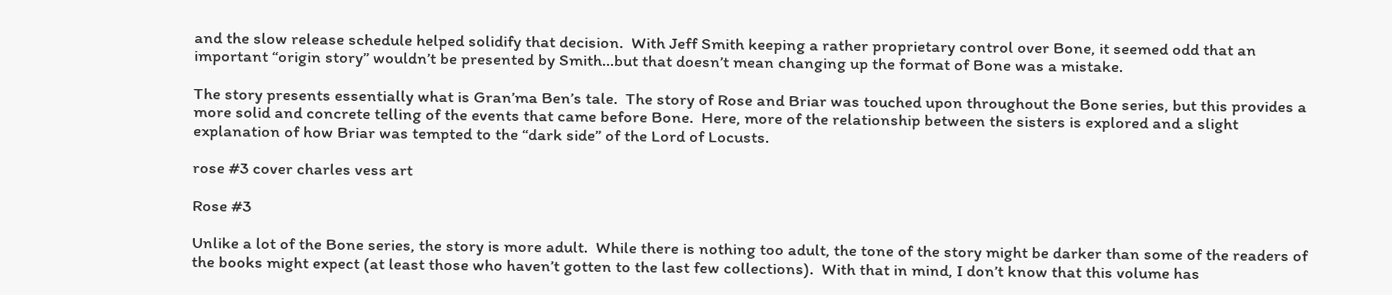and the slow release schedule helped solidify that decision.  With Jeff Smith keeping a rather proprietary control over Bone, it seemed odd that an important “origin story” wouldn’t be presented by Smith…but that doesn’t mean changing up the format of Bone was a mistake.

The story presents essentially what is Gran’ma Ben’s tale.  The story of Rose and Briar was touched upon throughout the Bone series, but this provides a more solid and concrete telling of the events that came before Bone.  Here, more of the relationship between the sisters is explored and a slight explanation of how Briar was tempted to the “dark side” of the Lord of Locusts.

rose #3 cover charles vess art

Rose #3

Unlike a lot of the Bone series, the story is more adult.  While there is nothing too adult, the tone of the story might be darker than some of the readers of the books might expect (at least those who haven’t gotten to the last few collections).  With that in mind, I don’t know that this volume has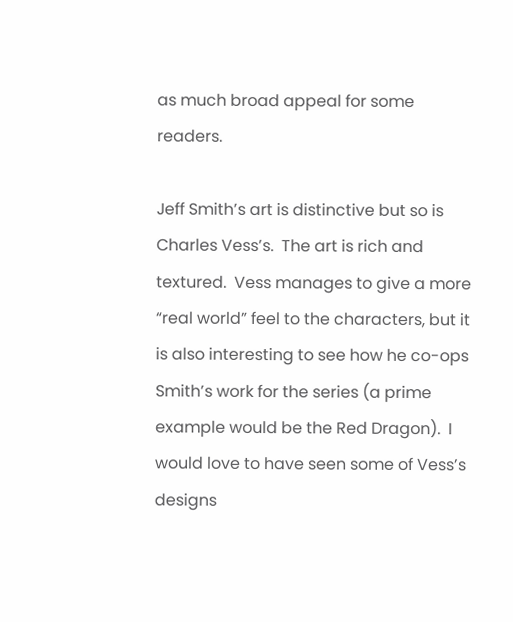as much broad appeal for some readers.

Jeff Smith’s art is distinctive but so is Charles Vess’s.  The art is rich and textured.  Vess manages to give a more “real world” feel to the characters, but it is also interesting to see how he co-ops Smith’s work for the series (a prime example would be the Red Dragon).  I would love to have seen some of Vess’s designs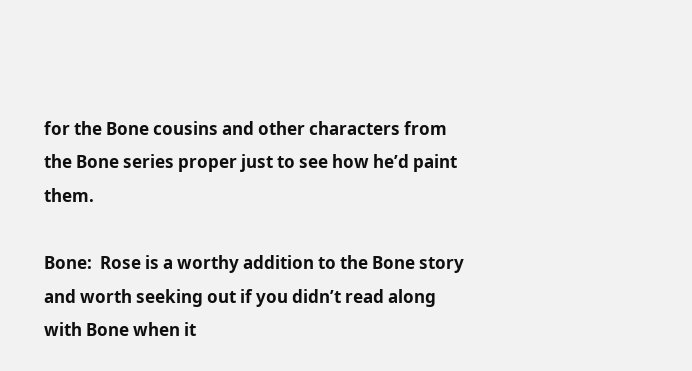for the Bone cousins and other characters from the Bone series proper just to see how he’d paint them.

Bone:  Rose is a worthy addition to the Bone story and worth seeking out if you didn’t read along with Bone when it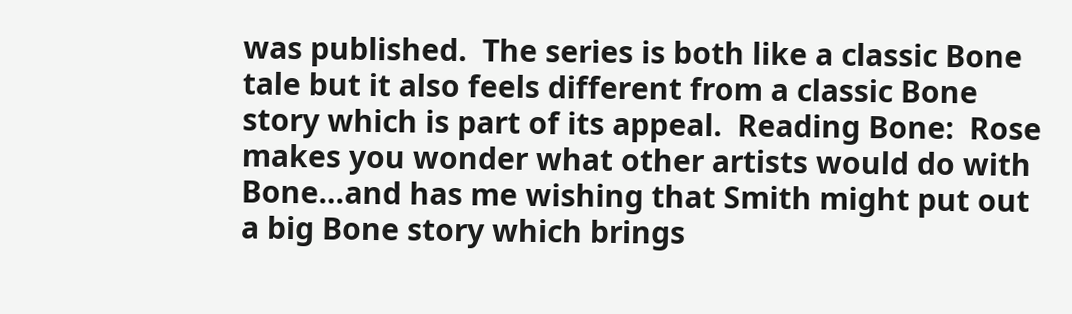was published.  The series is both like a classic Bone tale but it also feels different from a classic Bone story which is part of its appeal.  Reading Bone:  Rose makes you wonder what other artists would do with Bone…and has me wishing that Smith might put out a big Bone story which brings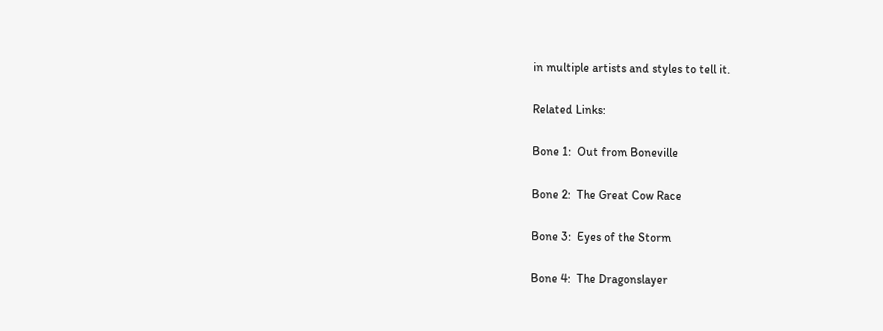in multiple artists and styles to tell it.

Related Links:

Bone 1:  Out from Boneville

Bone 2:  The Great Cow Race

Bone 3:  Eyes of the Storm

Bone 4:  The Dragonslayer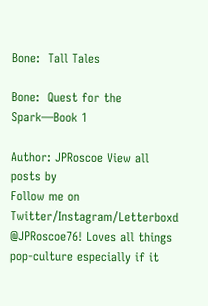Bone:  Tall Tales

Bone:  Quest for the Spark—Book 1

Author: JPRoscoe View all posts by
Follow me on Twitter/Instagram/Letterboxd @JPRoscoe76! Loves all things pop-culture especially if it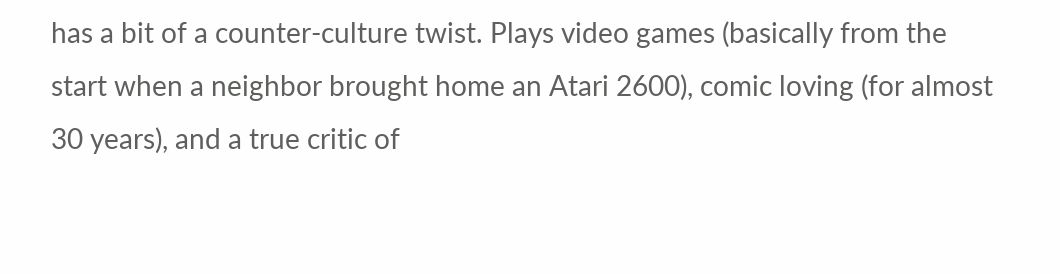has a bit of a counter-culture twist. Plays video games (basically from the start when a neighbor brought home an Atari 2600), comic loving (for almost 30 years), and a true critic of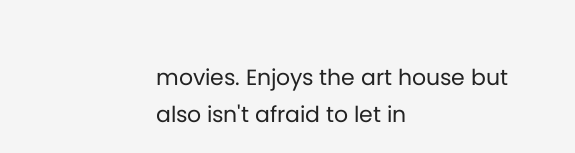movies. Enjoys the art house but also isn't afraid to let in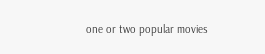one or two popular movies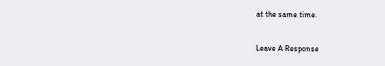at the same time.

Leave A Response